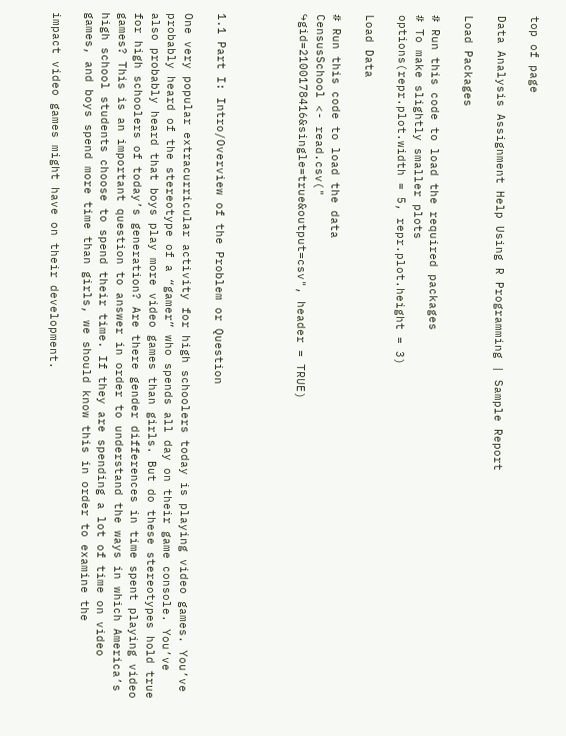top of page

Data Analysis Assignment Help Using R Programming | Sample Report

Load Packages

# Run this code to load the required packages
# To make slightly smaller plots
options(repr.plot.width = 5, repr.plot.height = 3)

Load Data

# Run this code to load the data
CensusSchool <- read.csv("
↪gid=2100178416&single=true&output=csv", header = TRUE)




1.1 Part I: Intro/Overview of the Problem or Question

One very popular extracurricular activity for high schoolers today is playing video games. You’ve probably heard of the stereotype of a “gamer” who spends all day on their game console. You’ve also probably heard that boys play more video games than girls. But do these stereotypes hold true for high schoolers of today’s generation? Are there gender differences in time spent playing video games? This is an important question to answer in order to understand the ways in which America’s high school students choose to spend their time. If they are spending a lot of time on video games, and boys spend more time than girls, we should know this in order to examine the

impact video games might have on their development.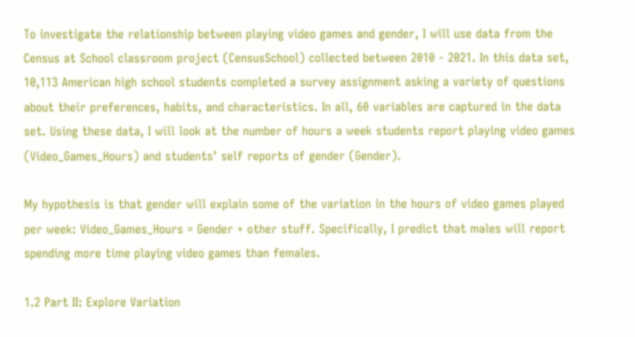To investigate the relationship between playing video games and gender, I will use data from the Census at School classroom project (CensusSchool) collected between 2010 - 2021. In this data set, 10,113 American high school students completed a survey assignment asking a variety of questions about their preferences, habits, and characteristics. In all, 60 variables are captured in the data set. Using these data, I will look at the number of hours a week students report playing video games (Video_Games_Hours) and students’ self reports of gender (Gender).

My hypothesis is that gender will explain some of the variation in the hours of video games played per week: Video_Games_Hours = Gender + other stuff. Specifically, I predict that males will report spending more time playing video games than females.

1.2 Part II: Explore Variation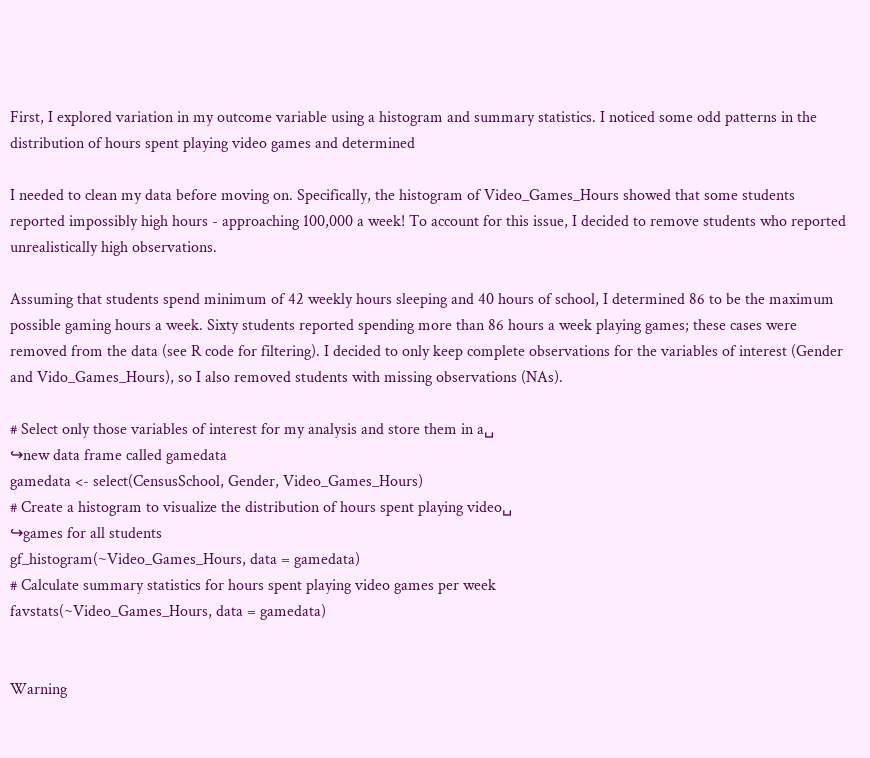First, I explored variation in my outcome variable using a histogram and summary statistics. I noticed some odd patterns in the distribution of hours spent playing video games and determined

I needed to clean my data before moving on. Specifically, the histogram of Video_Games_Hours showed that some students reported impossibly high hours - approaching 100,000 a week! To account for this issue, I decided to remove students who reported unrealistically high observations.

Assuming that students spend minimum of 42 weekly hours sleeping and 40 hours of school, I determined 86 to be the maximum possible gaming hours a week. Sixty students reported spending more than 86 hours a week playing games; these cases were removed from the data (see R code for filtering). I decided to only keep complete observations for the variables of interest (Gender and Vido_Games_Hours), so I also removed students with missing observations (NAs).

# Select only those variables of interest for my analysis and store them in a␣
↪new data frame called gamedata
gamedata <- select(CensusSchool, Gender, Video_Games_Hours)
# Create a histogram to visualize the distribution of hours spent playing video␣
↪games for all students
gf_histogram(~Video_Games_Hours, data = gamedata)
# Calculate summary statistics for hours spent playing video games per week
favstats(~Video_Games_Hours, data = gamedata)


Warning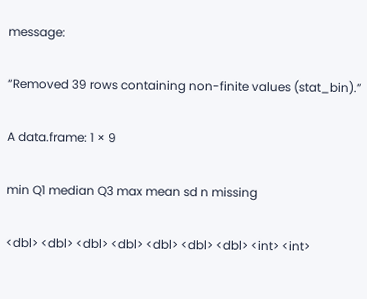message:

“Removed 39 rows containing non-finite values (stat_bin).”

A data.frame: 1 × 9

min Q1 median Q3 max mean sd n missing

<dbl> <dbl> <dbl> <dbl> <dbl> <dbl> <dbl> <int> <int>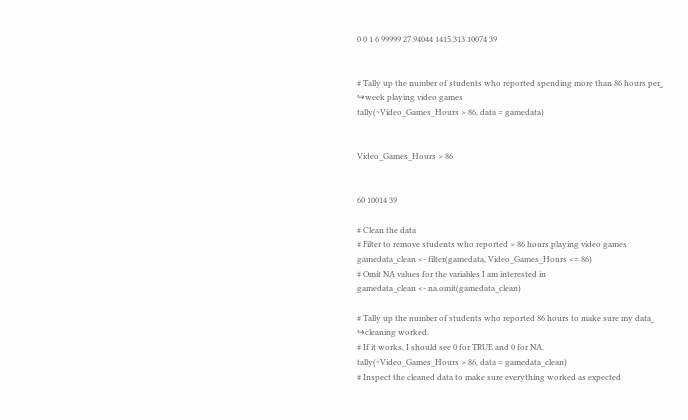0 0 1 6 99999 27.94044 1415.313 10074 39


# Tally up the number of students who reported spending more than 86 hours per␣
↪week playing video games
tally(~Video_Games_Hours > 86, data = gamedata)


Video_Games_Hours > 86


60 10014 39

# Clean the data
# Filter to remove students who reported > 86 hours playing video games
gamedata_clean <- filter(gamedata, Video_Games_Hours <= 86)
# Omit NA values for the variables I am interested in
gamedata_clean <- na.omit(gamedata_clean)

# Tally up the number of students who reported 86 hours to make sure my data␣
↪cleaning worked.
# If it works, I should see 0 for TRUE and 0 for NA.
tally(~Video_Games_Hours > 86, data = gamedata_clean)
# Inspect the cleaned data to make sure everything worked as expected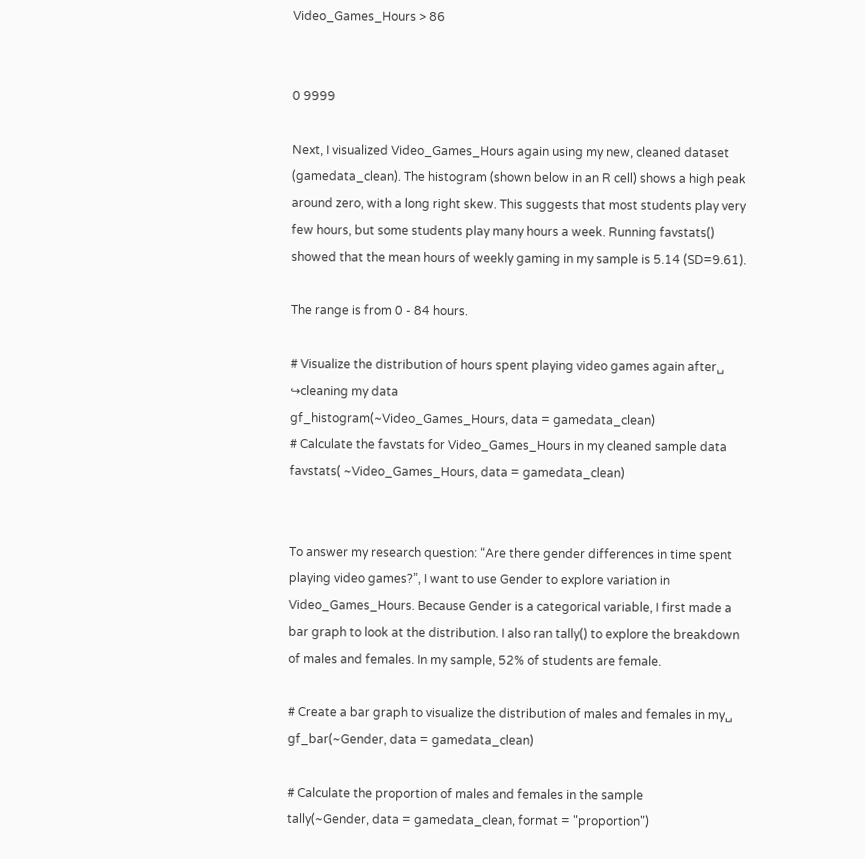Video_Games_Hours > 86


0 9999

Next, I visualized Video_Games_Hours again using my new, cleaned dataset (gamedata_clean). The histogram (shown below in an R cell) shows a high peak around zero, with a long right skew. This suggests that most students play very few hours, but some students play many hours a week. Running favstats() showed that the mean hours of weekly gaming in my sample is 5.14 (SD=9.61).

The range is from 0 - 84 hours.

# Visualize the distribution of hours spent playing video games again after␣
↪cleaning my data
gf_histogram(~Video_Games_Hours, data = gamedata_clean)
# Calculate the favstats for Video_Games_Hours in my cleaned sample data
favstats( ~Video_Games_Hours, data = gamedata_clean)


To answer my research question: “Are there gender differences in time spent playing video games?”, I want to use Gender to explore variation in Video_Games_Hours. Because Gender is a categorical variable, I first made a bar graph to look at the distribution. I also ran tally() to explore the breakdown of males and females. In my sample, 52% of students are female.

# Create a bar graph to visualize the distribution of males and females in my␣
gf_bar(~Gender, data = gamedata_clean)

# Calculate the proportion of males and females in the sample
tally(~Gender, data = gamedata_clean, format = "proportion")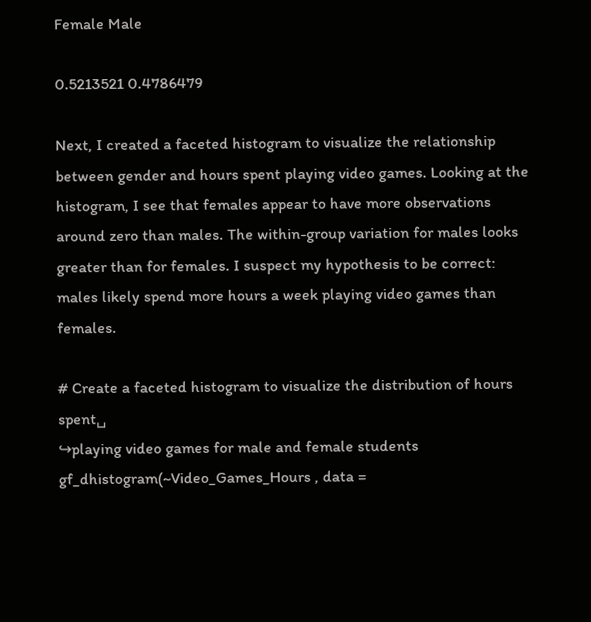Female Male

0.5213521 0.4786479

Next, I created a faceted histogram to visualize the relationship between gender and hours spent playing video games. Looking at the histogram, I see that females appear to have more observations around zero than males. The within-group variation for males looks greater than for females. I suspect my hypothesis to be correct: males likely spend more hours a week playing video games than females.

# Create a faceted histogram to visualize the distribution of hours spent␣
↪playing video games for male and female students
gf_dhistogram(~Video_Games_Hours , data =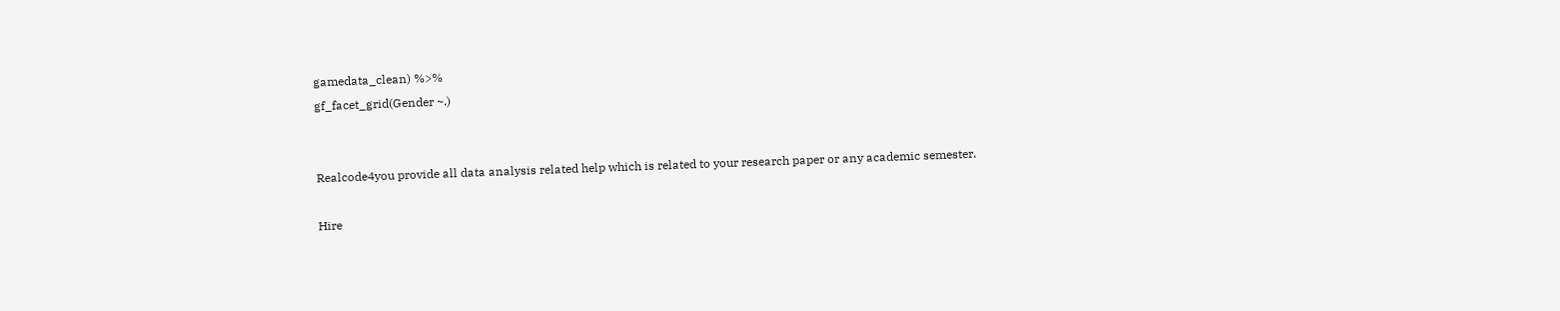gamedata_clean) %>%
gf_facet_grid(Gender ~.)


Realcode4you provide all data analysis related help which is related to your research paper or any academic semester.

Hire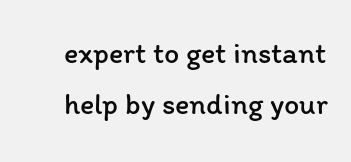expert to get instant help by sending your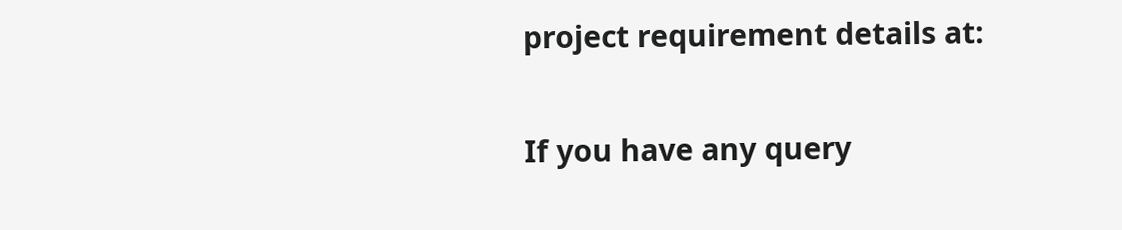project requirement details at:

If you have any query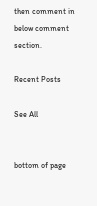then comment in below comment section.

Recent Posts

See All


bottom of page